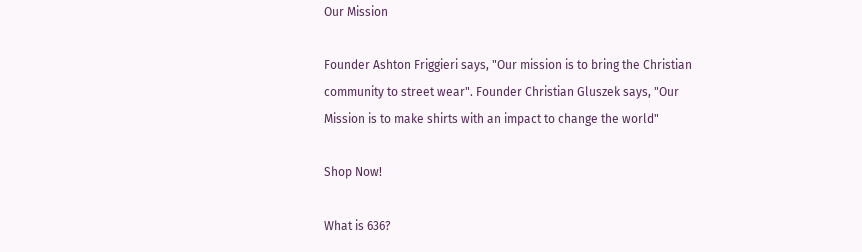Our Mission

Founder Ashton Friggieri says, "Our mission is to bring the Christian community to street wear". Founder Christian Gluszek says, "Our Mission is to make shirts with an impact to change the world"

Shop Now!

What is 636?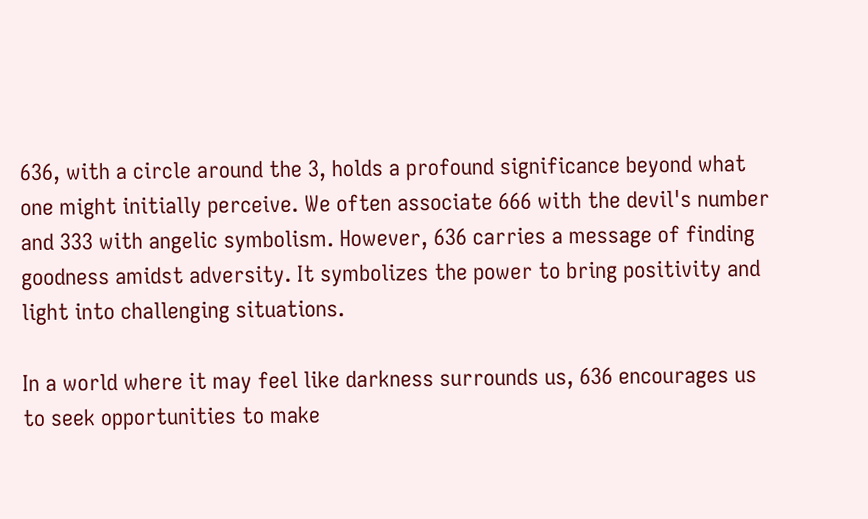636, with a circle around the 3, holds a profound significance beyond what one might initially perceive. We often associate 666 with the devil's number and 333 with angelic symbolism. However, 636 carries a message of finding goodness amidst adversity. It symbolizes the power to bring positivity and light into challenging situations.

In a world where it may feel like darkness surrounds us, 636 encourages us to seek opportunities to make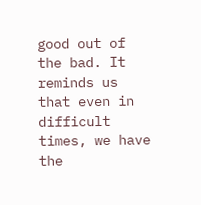good out of the bad. It reminds us that even in difficult times, we have the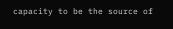capacity to be the source of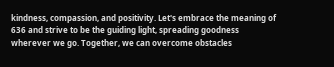kindness, compassion, and positivity. Let's embrace the meaning of 636 and strive to be the guiding light, spreading goodness wherever we go. Together, we can overcome obstacles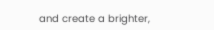and create a brighter,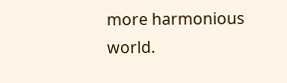more harmonious world.